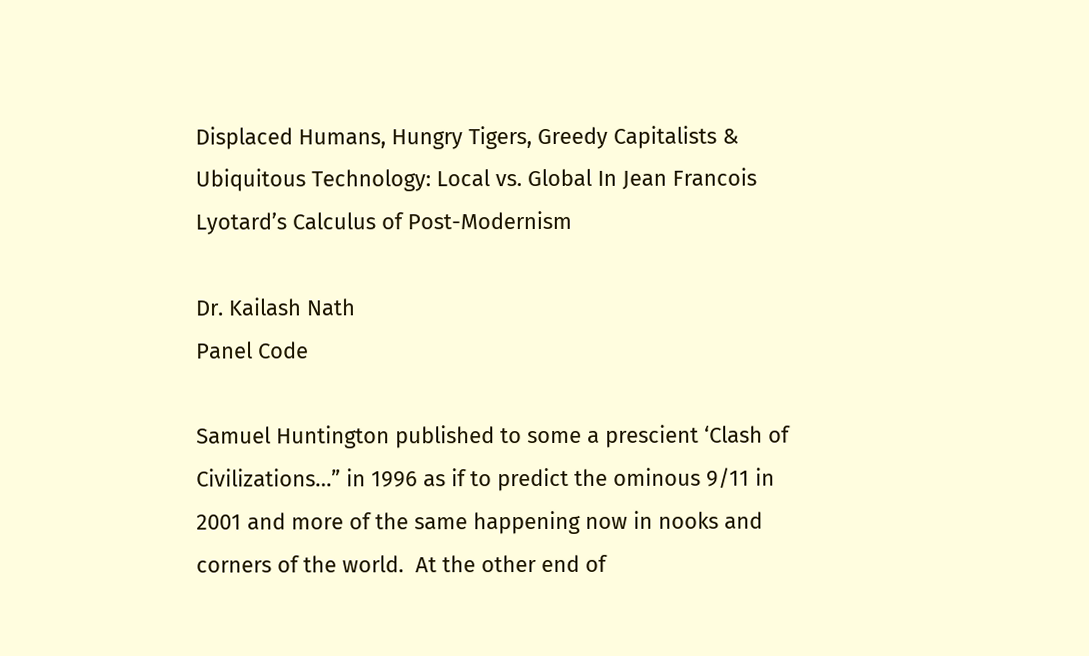Displaced Humans, Hungry Tigers, Greedy Capitalists & Ubiquitous Technology: Local vs. Global In Jean Francois Lyotard’s Calculus of Post-Modernism

Dr. Kailash Nath
Panel Code

Samuel Huntington published to some a prescient ‘Clash of Civilizations…” in 1996 as if to predict the ominous 9/11 in 2001 and more of the same happening now in nooks and corners of the world.  At the other end of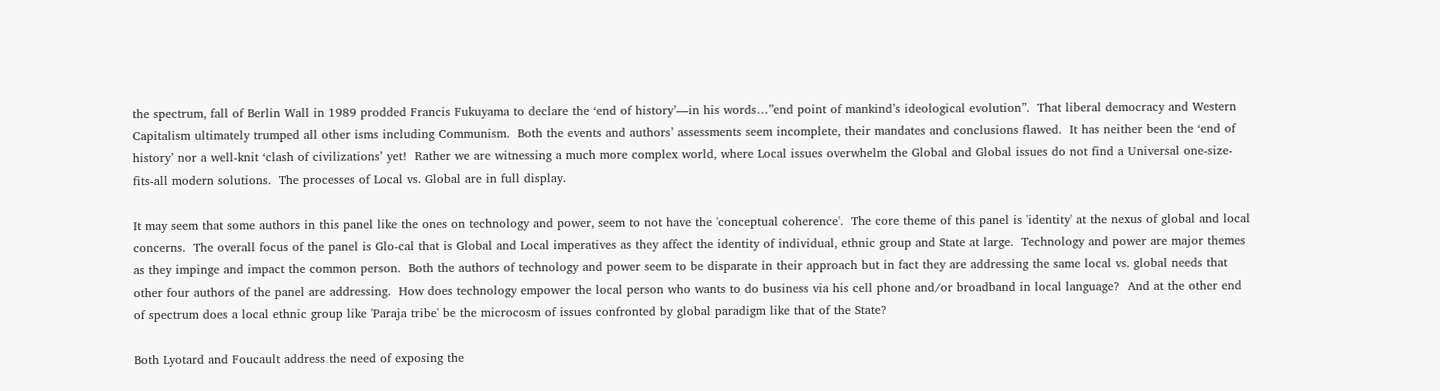the spectrum, fall of Berlin Wall in 1989 prodded Francis Fukuyama to declare the ‘end of history’—in his words…”end point of mankind’s ideological evolution”.  That liberal democracy and Western Capitalism ultimately trumped all other isms including Communism.  Both the events and authors’ assessments seem incomplete, their mandates and conclusions flawed.  It has neither been the ‘end of history’ nor a well-knit ‘clash of civilizations’ yet!  Rather we are witnessing a much more complex world, where Local issues overwhelm the Global and Global issues do not find a Universal one-size-fits-all modern solutions.  The processes of Local vs. Global are in full display.

It may seem that some authors in this panel like the ones on technology and power, seem to not have the 'conceptual coherence'.  The core theme of this panel is 'identity' at the nexus of global and local concerns.  The overall focus of the panel is Glo-cal that is Global and Local imperatives as they affect the identity of individual, ethnic group and State at large.  Technology and power are major themes as they impinge and impact the common person.  Both the authors of technology and power seem to be disparate in their approach but in fact they are addressing the same local vs. global needs that other four authors of the panel are addressing.  How does technology empower the local person who wants to do business via his cell phone and/or broadband in local language?  And at the other end of spectrum does a local ethnic group like 'Paraja tribe' be the microcosm of issues confronted by global paradigm like that of the State?

Both Lyotard and Foucault address the need of exposing the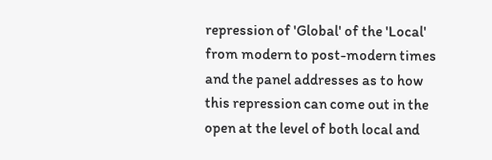repression of 'Global' of the 'Local' from modern to post-modern times and the panel addresses as to how this repression can come out in the open at the level of both local and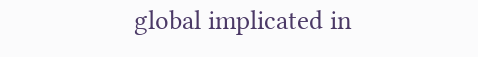global implicated in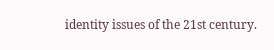identity issues of the 21st century.